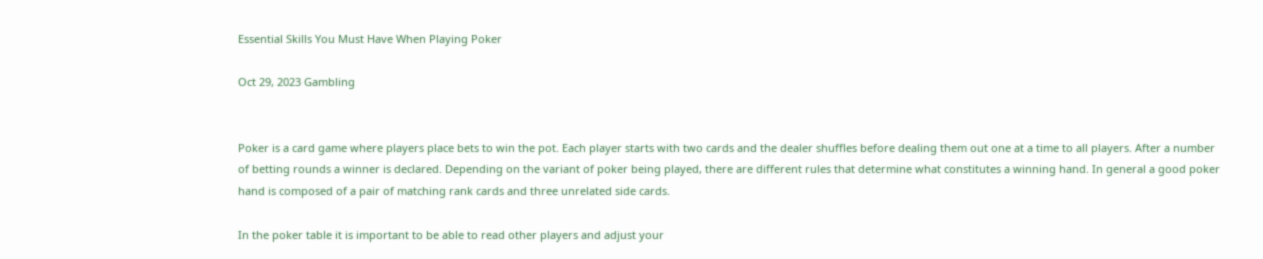Essential Skills You Must Have When Playing Poker

Oct 29, 2023 Gambling


Poker is a card game where players place bets to win the pot. Each player starts with two cards and the dealer shuffles before dealing them out one at a time to all players. After a number of betting rounds a winner is declared. Depending on the variant of poker being played, there are different rules that determine what constitutes a winning hand. In general a good poker hand is composed of a pair of matching rank cards and three unrelated side cards.

In the poker table it is important to be able to read other players and adjust your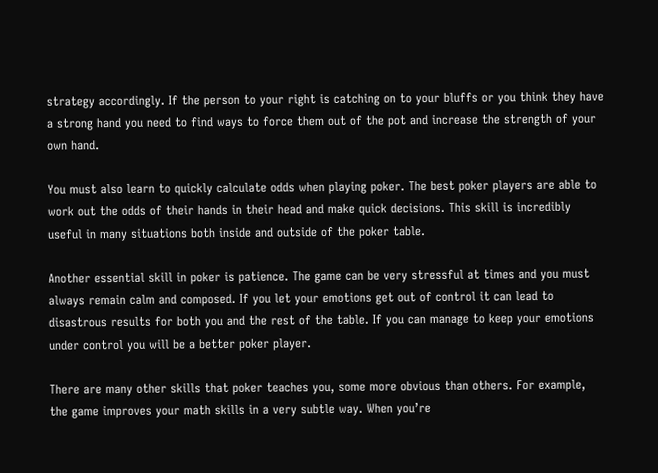strategy accordingly. If the person to your right is catching on to your bluffs or you think they have a strong hand you need to find ways to force them out of the pot and increase the strength of your own hand.

You must also learn to quickly calculate odds when playing poker. The best poker players are able to work out the odds of their hands in their head and make quick decisions. This skill is incredibly useful in many situations both inside and outside of the poker table.

Another essential skill in poker is patience. The game can be very stressful at times and you must always remain calm and composed. If you let your emotions get out of control it can lead to disastrous results for both you and the rest of the table. If you can manage to keep your emotions under control you will be a better poker player.

There are many other skills that poker teaches you, some more obvious than others. For example, the game improves your math skills in a very subtle way. When you’re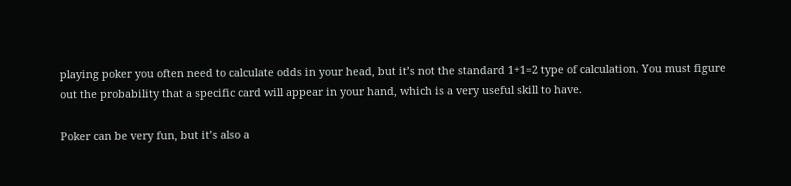playing poker you often need to calculate odds in your head, but it’s not the standard 1+1=2 type of calculation. You must figure out the probability that a specific card will appear in your hand, which is a very useful skill to have.

Poker can be very fun, but it’s also a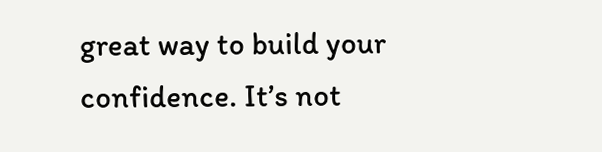great way to build your confidence. It’s not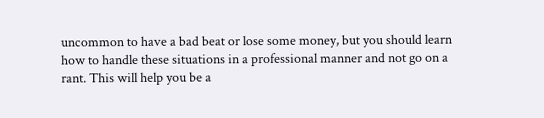uncommon to have a bad beat or lose some money, but you should learn how to handle these situations in a professional manner and not go on a rant. This will help you be a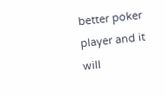better poker player and it will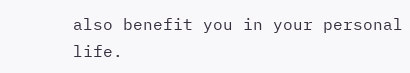also benefit you in your personal life.